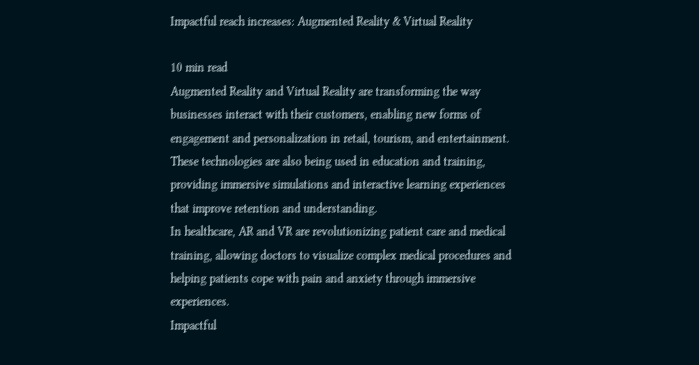Impactful reach increases: Augmented Reality & Virtual Reality

10 min read
Augmented Reality and Virtual Reality are transforming the way businesses interact with their customers, enabling new forms of engagement and personalization in retail, tourism, and entertainment.
These technologies are also being used in education and training, providing immersive simulations and interactive learning experiences that improve retention and understanding.
In healthcare, AR and VR are revolutionizing patient care and medical training, allowing doctors to visualize complex medical procedures and helping patients cope with pain and anxiety through immersive experiences.
Impactful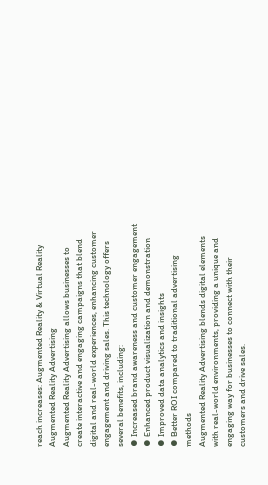reach increases: Augmented Reality & Virtual Reality
Augmented Reality Advertising
Augmented Reality Advertising allows businesses to create interactive and engaging campaigns that blend digital and real-world experiences, enhancing customer engagement and driving sales. This technology offers several benefits, including:
⦁ Increased brand awareness and customer engagement
⦁ Enhanced product visualization and demonstration
⦁ Improved data analytics and insights
⦁ Better ROI compared to traditional advertising methods
Augmented Reality Advertising blends digital elements with real-world environments, providing a unique and engaging way for businesses to connect with their customers and drive sales.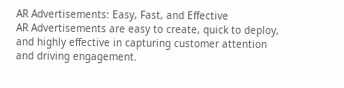AR Advertisements: Easy, Fast, and Effective
AR Advertisements are easy to create, quick to deploy, and highly effective in capturing customer attention and driving engagement.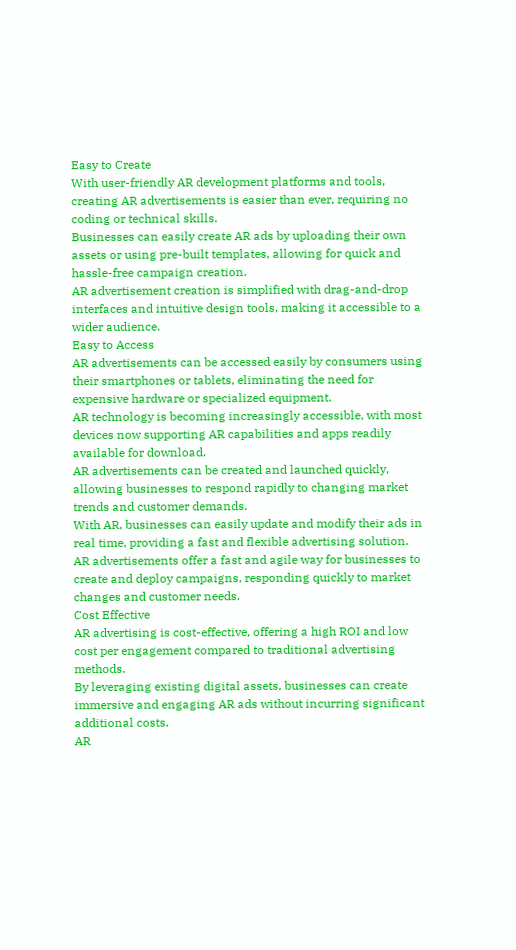Easy to Create
With user-friendly AR development platforms and tools, creating AR advertisements is easier than ever, requiring no coding or technical skills.
Businesses can easily create AR ads by uploading their own assets or using pre-built templates, allowing for quick and hassle-free campaign creation.
AR advertisement creation is simplified with drag-and-drop interfaces and intuitive design tools, making it accessible to a wider audience.
Easy to Access
AR advertisements can be accessed easily by consumers using their smartphones or tablets, eliminating the need for expensive hardware or specialized equipment.
AR technology is becoming increasingly accessible, with most devices now supporting AR capabilities and apps readily available for download.
AR advertisements can be created and launched quickly, allowing businesses to respond rapidly to changing market trends and customer demands.
With AR, businesses can easily update and modify their ads in real time, providing a fast and flexible advertising solution.
AR advertisements offer a fast and agile way for businesses to create and deploy campaigns, responding quickly to market changes and customer needs.
Cost Effective
AR advertising is cost-effective, offering a high ROI and low cost per engagement compared to traditional advertising methods.
By leveraging existing digital assets, businesses can create immersive and engaging AR ads without incurring significant additional costs.
AR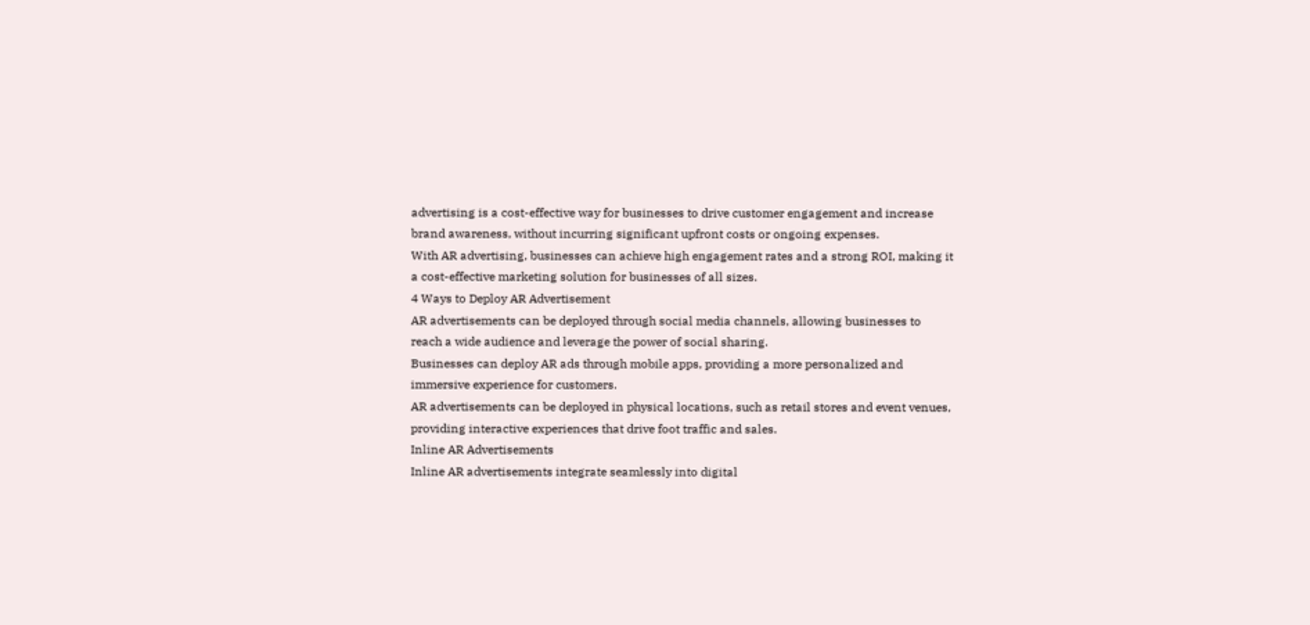advertising is a cost-effective way for businesses to drive customer engagement and increase brand awareness, without incurring significant upfront costs or ongoing expenses.
With AR advertising, businesses can achieve high engagement rates and a strong ROI, making it a cost-effective marketing solution for businesses of all sizes.
4 Ways to Deploy AR Advertisement
AR advertisements can be deployed through social media channels, allowing businesses to reach a wide audience and leverage the power of social sharing.
Businesses can deploy AR ads through mobile apps, providing a more personalized and immersive experience for customers.
AR advertisements can be deployed in physical locations, such as retail stores and event venues, providing interactive experiences that drive foot traffic and sales.
Inline AR Advertisements
Inline AR advertisements integrate seamlessly into digital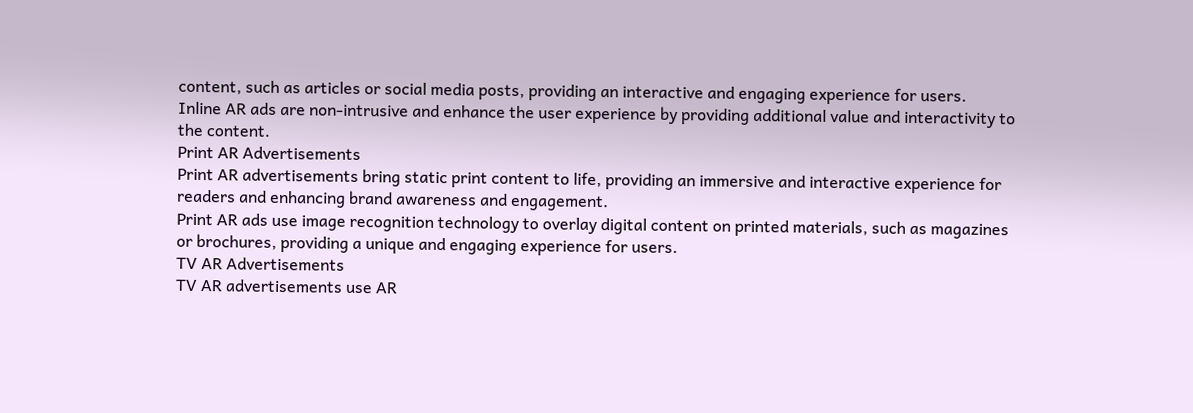content, such as articles or social media posts, providing an interactive and engaging experience for users.
Inline AR ads are non-intrusive and enhance the user experience by providing additional value and interactivity to the content.
Print AR Advertisements
Print AR advertisements bring static print content to life, providing an immersive and interactive experience for readers and enhancing brand awareness and engagement.
Print AR ads use image recognition technology to overlay digital content on printed materials, such as magazines or brochures, providing a unique and engaging experience for users.
TV AR Advertisements
TV AR advertisements use AR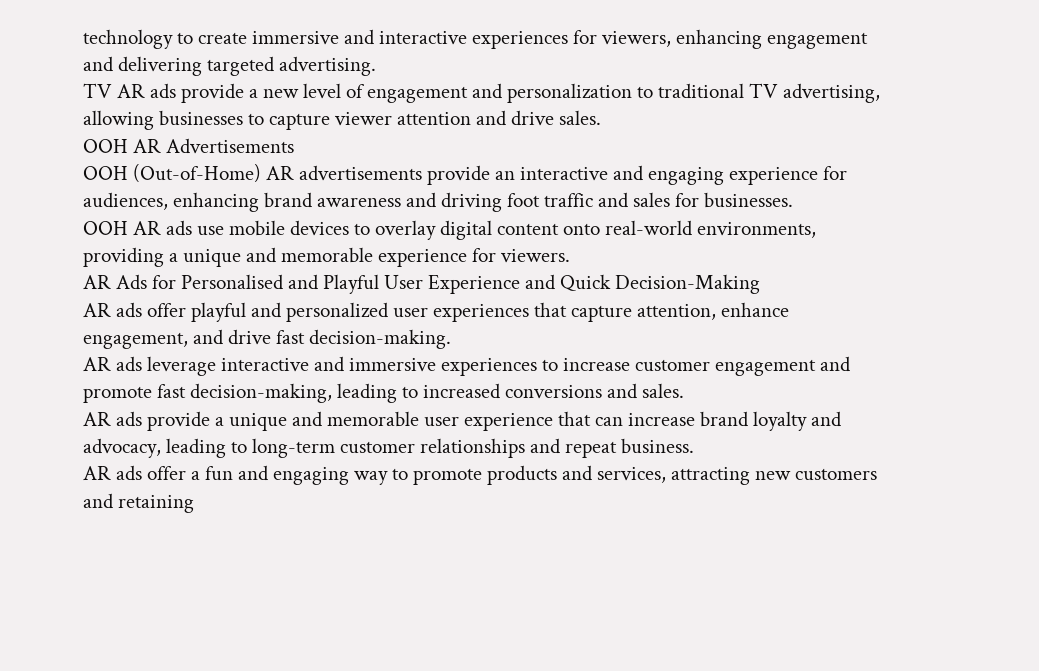technology to create immersive and interactive experiences for viewers, enhancing engagement and delivering targeted advertising.
TV AR ads provide a new level of engagement and personalization to traditional TV advertising, allowing businesses to capture viewer attention and drive sales.
OOH AR Advertisements
OOH (Out-of-Home) AR advertisements provide an interactive and engaging experience for audiences, enhancing brand awareness and driving foot traffic and sales for businesses.
OOH AR ads use mobile devices to overlay digital content onto real-world environments, providing a unique and memorable experience for viewers.
AR Ads for Personalised and Playful User Experience and Quick Decision-Making
AR ads offer playful and personalized user experiences that capture attention, enhance engagement, and drive fast decision-making.
AR ads leverage interactive and immersive experiences to increase customer engagement and promote fast decision-making, leading to increased conversions and sales.
AR ads provide a unique and memorable user experience that can increase brand loyalty and advocacy, leading to long-term customer relationships and repeat business.
AR ads offer a fun and engaging way to promote products and services, attracting new customers and retaining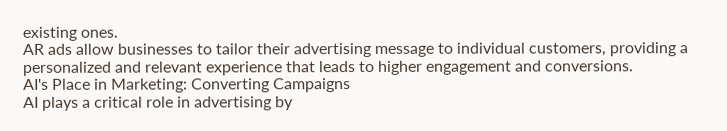existing ones.
AR ads allow businesses to tailor their advertising message to individual customers, providing a personalized and relevant experience that leads to higher engagement and conversions.
AI's Place in Marketing: Converting Campaigns
AI plays a critical role in advertising by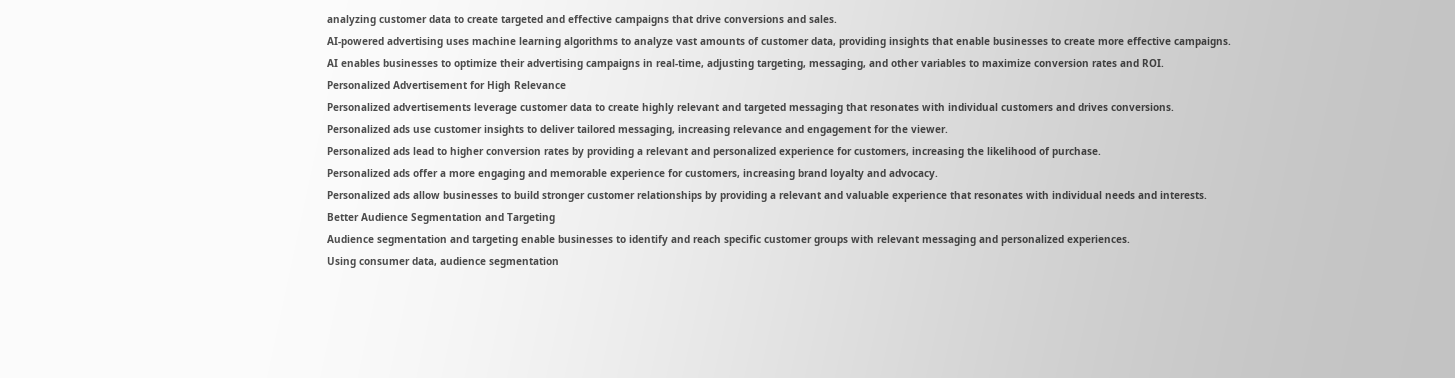analyzing customer data to create targeted and effective campaigns that drive conversions and sales.
AI-powered advertising uses machine learning algorithms to analyze vast amounts of customer data, providing insights that enable businesses to create more effective campaigns.
AI enables businesses to optimize their advertising campaigns in real-time, adjusting targeting, messaging, and other variables to maximize conversion rates and ROI.
Personalized Advertisement for High Relevance
Personalized advertisements leverage customer data to create highly relevant and targeted messaging that resonates with individual customers and drives conversions.
Personalized ads use customer insights to deliver tailored messaging, increasing relevance and engagement for the viewer.
Personalized ads lead to higher conversion rates by providing a relevant and personalized experience for customers, increasing the likelihood of purchase.
Personalized ads offer a more engaging and memorable experience for customers, increasing brand loyalty and advocacy.
Personalized ads allow businesses to build stronger customer relationships by providing a relevant and valuable experience that resonates with individual needs and interests.
Better Audience Segmentation and Targeting
Audience segmentation and targeting enable businesses to identify and reach specific customer groups with relevant messaging and personalized experiences.
Using consumer data, audience segmentation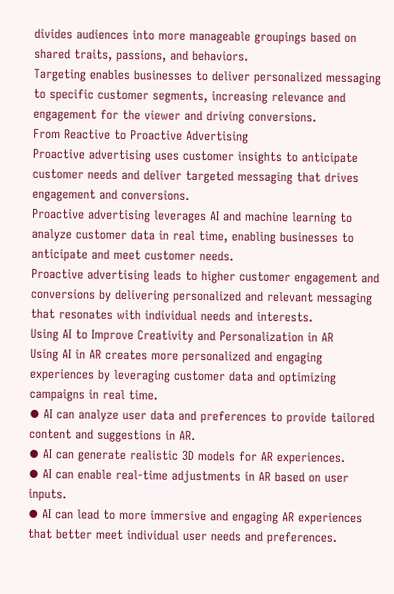divides audiences into more manageable groupings based on shared traits, passions, and behaviors.
Targeting enables businesses to deliver personalized messaging to specific customer segments, increasing relevance and engagement for the viewer and driving conversions.
From Reactive to Proactive Advertising
Proactive advertising uses customer insights to anticipate customer needs and deliver targeted messaging that drives engagement and conversions.
Proactive advertising leverages AI and machine learning to analyze customer data in real time, enabling businesses to anticipate and meet customer needs.
Proactive advertising leads to higher customer engagement and conversions by delivering personalized and relevant messaging that resonates with individual needs and interests.
Using AI to Improve Creativity and Personalization in AR
Using AI in AR creates more personalized and engaging experiences by leveraging customer data and optimizing campaigns in real time.
⦁ AI can analyze user data and preferences to provide tailored content and suggestions in AR.
⦁ AI can generate realistic 3D models for AR experiences.
⦁ AI can enable real-time adjustments in AR based on user inputs.
⦁ AI can lead to more immersive and engaging AR experiences that better meet individual user needs and preferences.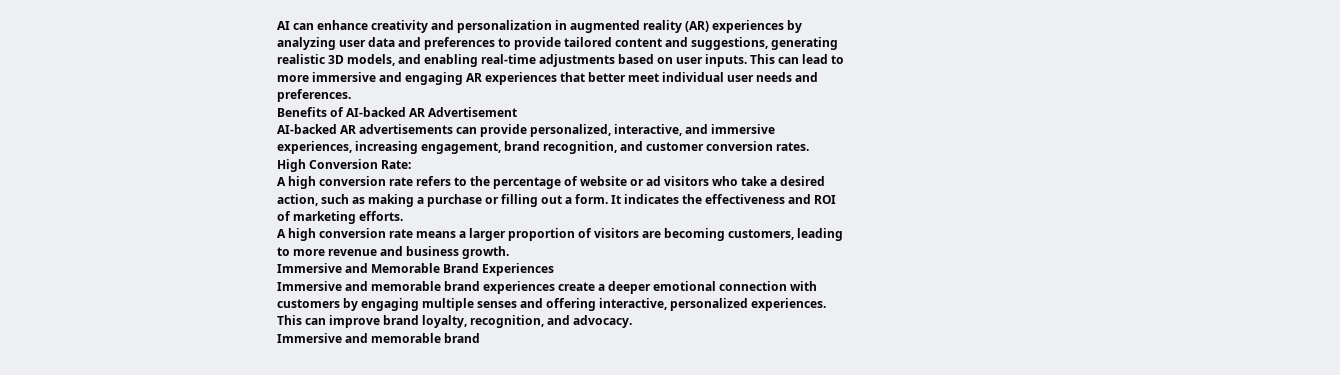AI can enhance creativity and personalization in augmented reality (AR) experiences by analyzing user data and preferences to provide tailored content and suggestions, generating realistic 3D models, and enabling real-time adjustments based on user inputs. This can lead to more immersive and engaging AR experiences that better meet individual user needs and preferences.
Benefits of AI-backed AR Advertisement
AI-backed AR advertisements can provide personalized, interactive, and immersive experiences, increasing engagement, brand recognition, and customer conversion rates.
High Conversion Rate:
A high conversion rate refers to the percentage of website or ad visitors who take a desired action, such as making a purchase or filling out a form. It indicates the effectiveness and ROI of marketing efforts.
A high conversion rate means a larger proportion of visitors are becoming customers, leading to more revenue and business growth.
Immersive and Memorable Brand Experiences
Immersive and memorable brand experiences create a deeper emotional connection with customers by engaging multiple senses and offering interactive, personalized experiences. This can improve brand loyalty, recognition, and advocacy.
Immersive and memorable brand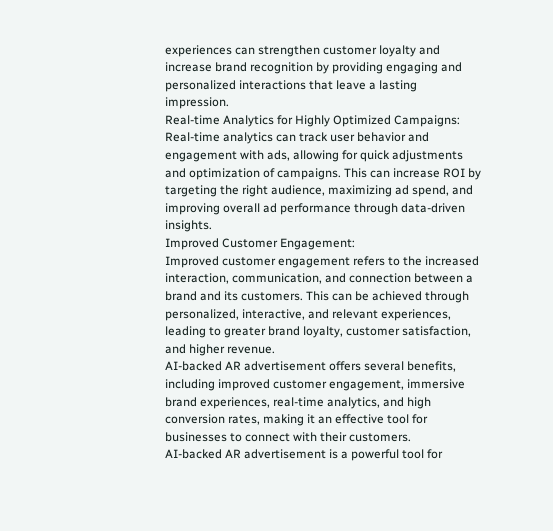experiences can strengthen customer loyalty and increase brand recognition by providing engaging and personalized interactions that leave a lasting impression.
Real-time Analytics for Highly Optimized Campaigns:
Real-time analytics can track user behavior and engagement with ads, allowing for quick adjustments and optimization of campaigns. This can increase ROI by targeting the right audience, maximizing ad spend, and improving overall ad performance through data-driven insights.
Improved Customer Engagement:
Improved customer engagement refers to the increased interaction, communication, and connection between a brand and its customers. This can be achieved through personalized, interactive, and relevant experiences, leading to greater brand loyalty, customer satisfaction, and higher revenue.
AI-backed AR advertisement offers several benefits, including improved customer engagement, immersive brand experiences, real-time analytics, and high conversion rates, making it an effective tool for businesses to connect with their customers.
AI-backed AR advertisement is a powerful tool for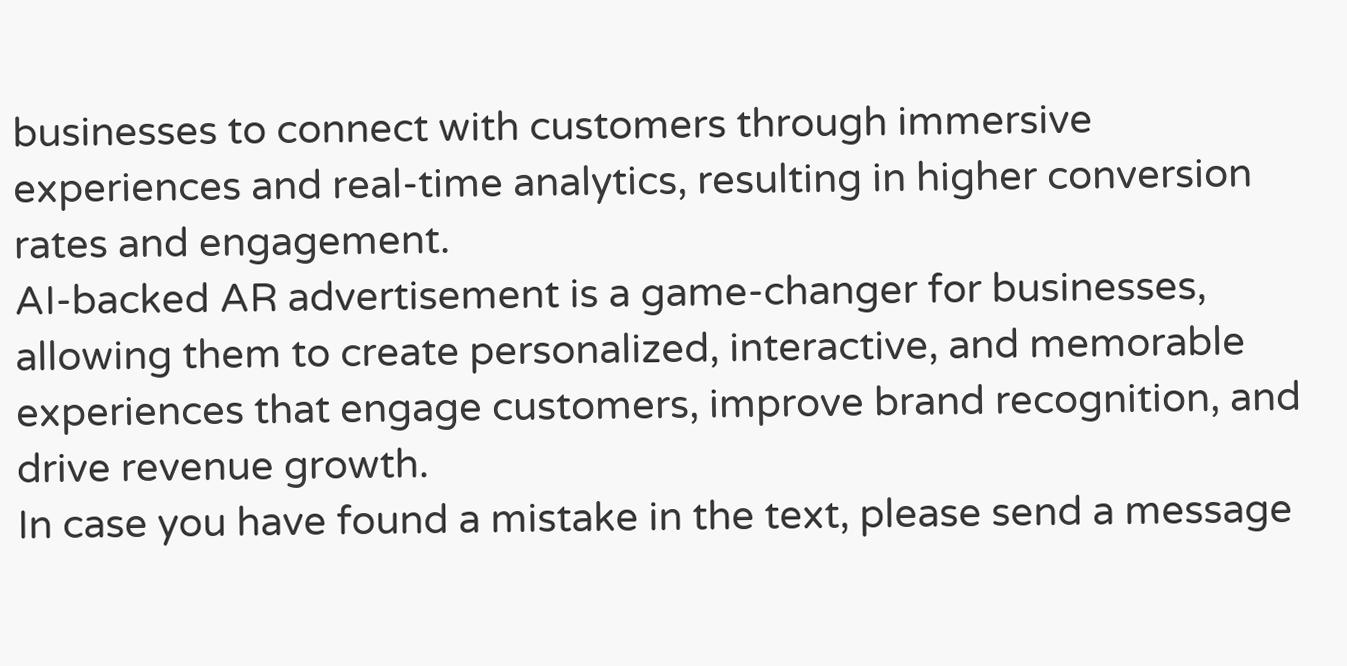businesses to connect with customers through immersive experiences and real-time analytics, resulting in higher conversion rates and engagement.
AI-backed AR advertisement is a game-changer for businesses, allowing them to create personalized, interactive, and memorable experiences that engage customers, improve brand recognition, and drive revenue growth.
In case you have found a mistake in the text, please send a message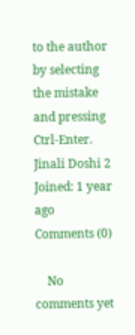to the author by selecting the mistake and pressing Ctrl-Enter.
Jinali Doshi 2
Joined: 1 year ago
Comments (0)

    No comments yet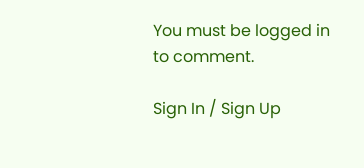You must be logged in to comment.

Sign In / Sign Up